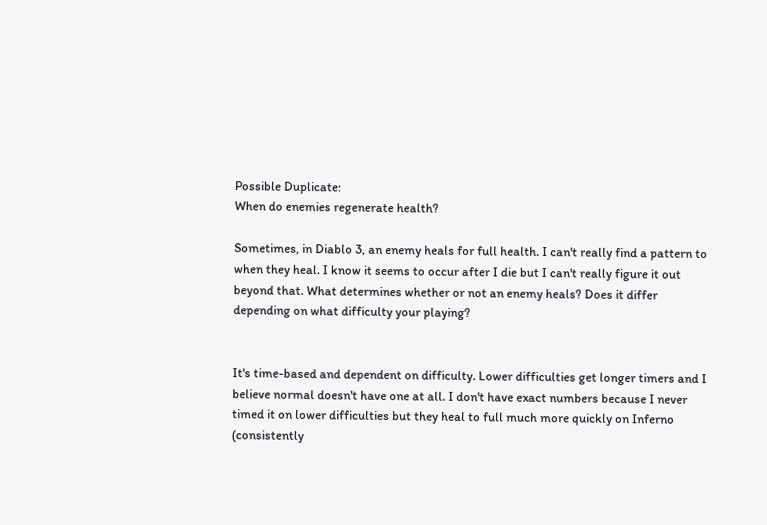Possible Duplicate:
When do enemies regenerate health?

Sometimes, in Diablo 3, an enemy heals for full health. I can't really find a pattern to when they heal. I know it seems to occur after I die but I can't really figure it out beyond that. What determines whether or not an enemy heals? Does it differ depending on what difficulty your playing?


It's time-based and dependent on difficulty. Lower difficulties get longer timers and I believe normal doesn't have one at all. I don't have exact numbers because I never timed it on lower difficulties but they heal to full much more quickly on Inferno (consistently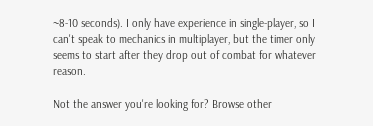~8-10 seconds). I only have experience in single-player, so I can't speak to mechanics in multiplayer, but the timer only seems to start after they drop out of combat for whatever reason.

Not the answer you're looking for? Browse other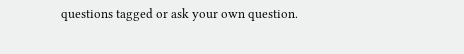questions tagged or ask your own question.